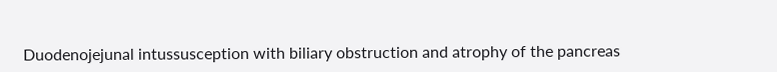Duodenojejunal intussusception with biliary obstruction and atrophy of the pancreas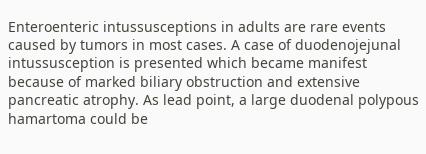Enteroenteric intussusceptions in adults are rare events caused by tumors in most cases. A case of duodenojejunal intussusception is presented which became manifest because of marked biliary obstruction and extensive pancreatic atrophy. As lead point, a large duodenal polypous hamartoma could be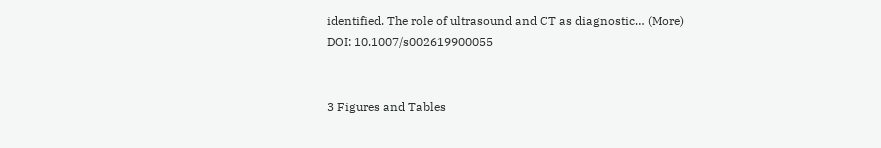identified. The role of ultrasound and CT as diagnostic… (More)
DOI: 10.1007/s002619900055


3 Figures and Tables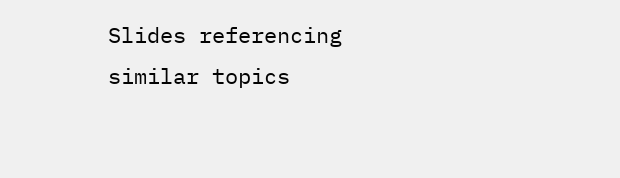Slides referencing similar topics